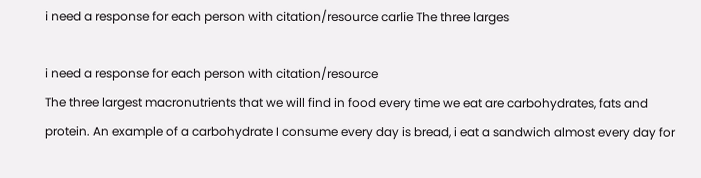i need a response for each person with citation/resource carlie The three larges

i need a response for each person with citation/resource
The three largest macronutrients that we will find in food every time we eat are carbohydrates, fats and protein. An example of a carbohydrate I consume every day is bread, i eat a sandwich almost every day for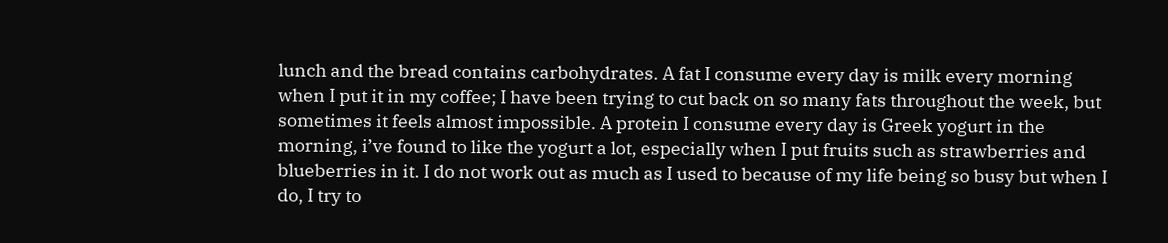lunch and the bread contains carbohydrates. A fat I consume every day is milk every morning when I put it in my coffee; I have been trying to cut back on so many fats throughout the week, but sometimes it feels almost impossible. A protein I consume every day is Greek yogurt in the morning, i’ve found to like the yogurt a lot, especially when I put fruits such as strawberries and blueberries in it. I do not work out as much as I used to because of my life being so busy but when I do, I try to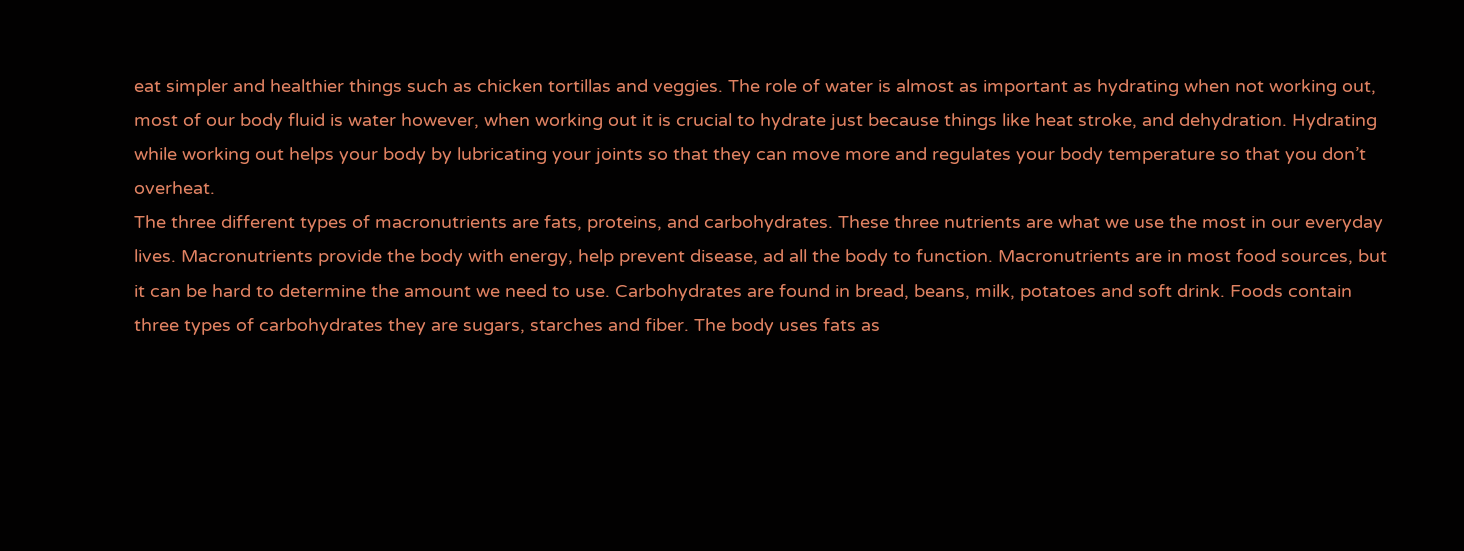eat simpler and healthier things such as chicken tortillas and veggies. The role of water is almost as important as hydrating when not working out, most of our body fluid is water however, when working out it is crucial to hydrate just because things like heat stroke, and dehydration. Hydrating while working out helps your body by lubricating your joints so that they can move more and regulates your body temperature so that you don’t overheat.
The three different types of macronutrients are fats, proteins, and carbohydrates. These three nutrients are what we use the most in our everyday lives. Macronutrients provide the body with energy, help prevent disease, ad all the body to function. Macronutrients are in most food sources, but it can be hard to determine the amount we need to use. Carbohydrates are found in bread, beans, milk, potatoes and soft drink. Foods contain three types of carbohydrates they are sugars, starches and fiber. The body uses fats as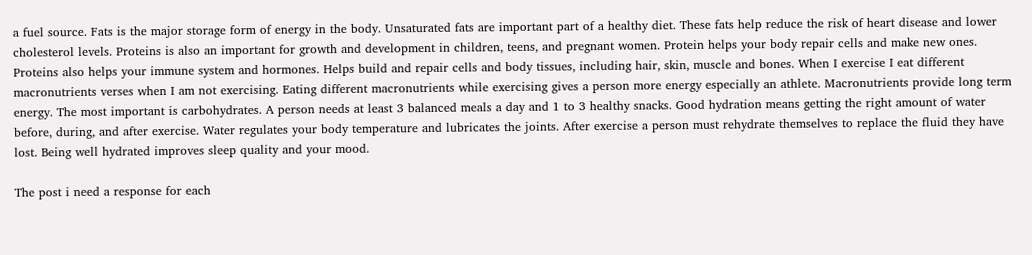a fuel source. Fats is the major storage form of energy in the body. Unsaturated fats are important part of a healthy diet. These fats help reduce the risk of heart disease and lower cholesterol levels. Proteins is also an important for growth and development in children, teens, and pregnant women. Protein helps your body repair cells and make new ones. Proteins also helps your immune system and hormones. Helps build and repair cells and body tissues, including hair, skin, muscle and bones. When I exercise I eat different macronutrients verses when I am not exercising. Eating different macronutrients while exercising gives a person more energy especially an athlete. Macronutrients provide long term energy. The most important is carbohydrates. A person needs at least 3 balanced meals a day and 1 to 3 healthy snacks. Good hydration means getting the right amount of water before, during, and after exercise. Water regulates your body temperature and lubricates the joints. After exercise a person must rehydrate themselves to replace the fluid they have lost. Being well hydrated improves sleep quality and your mood.

The post i need a response for each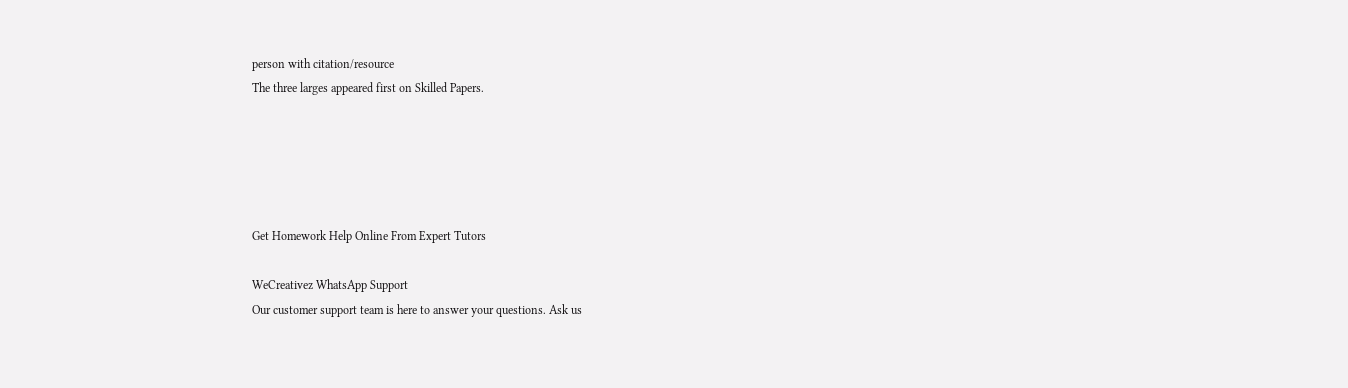person with citation/resource
The three larges appeared first on Skilled Papers.





Get Homework Help Online From Expert Tutors

WeCreativez WhatsApp Support
Our customer support team is here to answer your questions. Ask us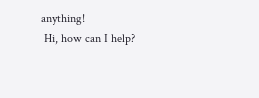anything!
 Hi, how can I help?